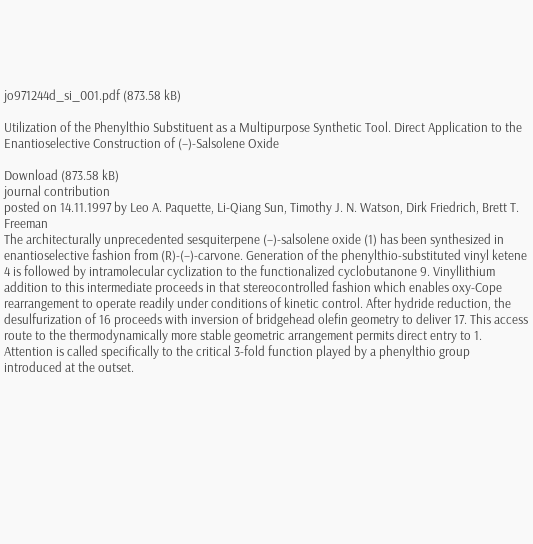jo971244d_si_001.pdf (873.58 kB)

Utilization of the Phenylthio Substituent as a Multipurpose Synthetic Tool. Direct Application to the Enantioselective Construction of (−)-Salsolene Oxide

Download (873.58 kB)
journal contribution
posted on 14.11.1997 by Leo A. Paquette, Li-Qiang Sun, Timothy J. N. Watson, Dirk Friedrich, Brett T. Freeman
The architecturally unprecedented sesquiterpene (−)-salsolene oxide (1) has been synthesized in enantioselective fashion from (R)-(−)-carvone. Generation of the phenylthio-substituted vinyl ketene 4 is followed by intramolecular cyclization to the functionalized cyclobutanone 9. Vinyllithium addition to this intermediate proceeds in that stereocontrolled fashion which enables oxy-Cope rearrangement to operate readily under conditions of kinetic control. After hydride reduction, the desulfurization of 16 proceeds with inversion of bridgehead olefin geometry to deliver 17. This access route to the thermodynamically more stable geometric arrangement permits direct entry to 1. Attention is called specifically to the critical 3-fold function played by a phenylthio group introduced at the outset.